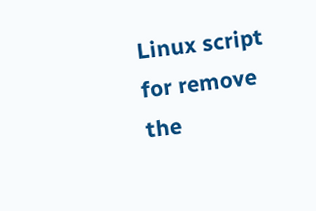Linux script for remove the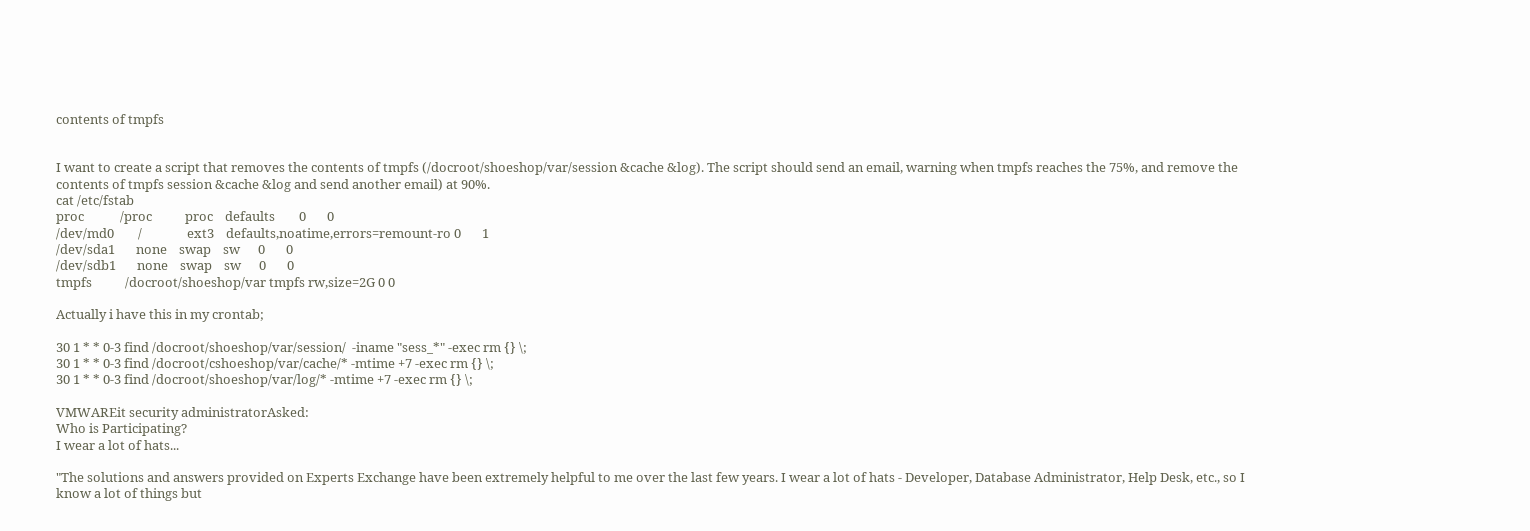contents of tmpfs


I want to create a script that removes the contents of tmpfs (/docroot/shoeshop/var/session &cache &log). The script should send an email, warning when tmpfs reaches the 75%, and remove the contents of tmpfs session &cache &log and send another email) at 90%.
cat /etc/fstab
proc            /proc           proc    defaults        0       0
/dev/md0        /               ext3    defaults,noatime,errors=remount-ro 0       1
/dev/sda1       none    swap    sw      0       0
/dev/sdb1       none    swap    sw      0       0
tmpfs           /docroot/shoeshop/var tmpfs rw,size=2G 0 0

Actually i have this in my crontab;

30 1 * * 0-3 find /docroot/shoeshop/var/session/  -iname "sess_*" -exec rm {} \;
30 1 * * 0-3 find /docroot/cshoeshop/var/cache/* -mtime +7 -exec rm {} \;
30 1 * * 0-3 find /docroot/shoeshop/var/log/* -mtime +7 -exec rm {} \;

VMWAREit security administratorAsked:
Who is Participating?
I wear a lot of hats...

"The solutions and answers provided on Experts Exchange have been extremely helpful to me over the last few years. I wear a lot of hats - Developer, Database Administrator, Help Desk, etc., so I know a lot of things but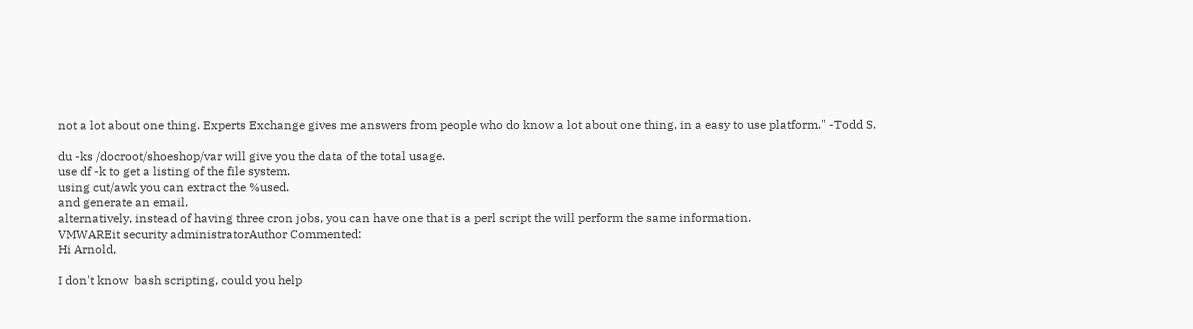not a lot about one thing. Experts Exchange gives me answers from people who do know a lot about one thing, in a easy to use platform." -Todd S.

du -ks /docroot/shoeshop/var will give you the data of the total usage.
use df -k to get a listing of the file system.
using cut/awk you can extract the %used.
and generate an email.
alternatively, instead of having three cron jobs, you can have one that is a perl script the will perform the same information.
VMWAREit security administratorAuthor Commented:
Hi Arnold,

I don't know  bash scripting, could you help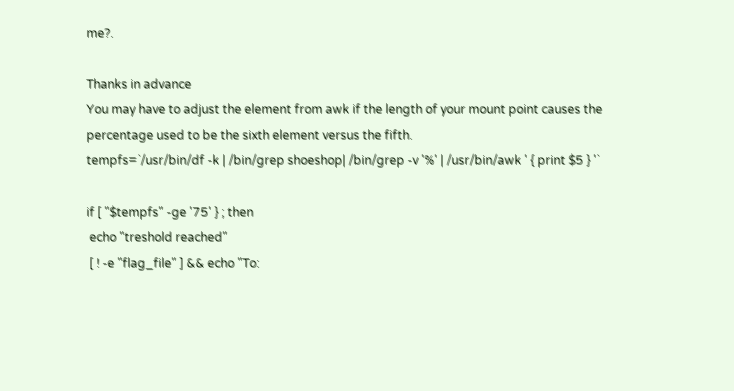me?.

Thanks in advance
You may have to adjust the element from awk if the length of your mount point causes the percentage used to be the sixth element versus the fifth.
tempfs=`/usr/bin/df -k | /bin/grep shoeshop| /bin/grep -v '%' | /usr/bin/awk ' { print $5 } '`

if [ "$tempfs" -ge '75' } ; then
 echo "treshold reached"
 [ ! -e "flag_file" ] && echo "To: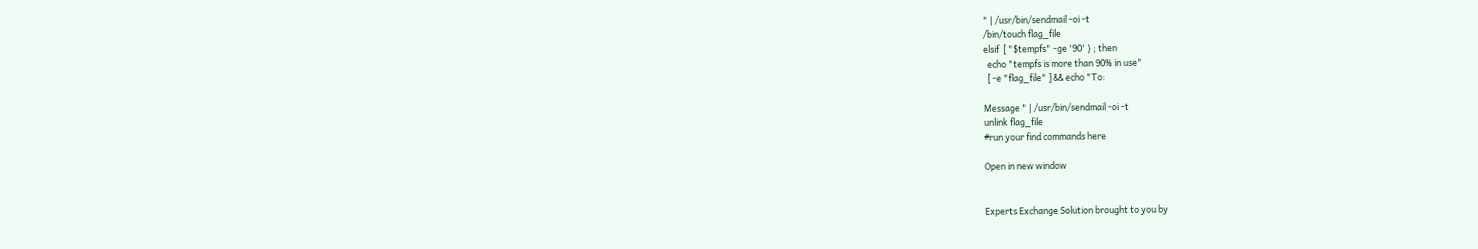" | /usr/bin/sendmail -oi -t
/bin/touch flag_file
elsif  [ "$tempfs" -ge '90' } ; then
  echo "tempfs is more than 90% in use"
  [ -e "flag_file" ] && echo "To:

Message " | /usr/bin/sendmail -oi -t
unlink flag_file
#run your find commands here

Open in new window


Experts Exchange Solution brought to you by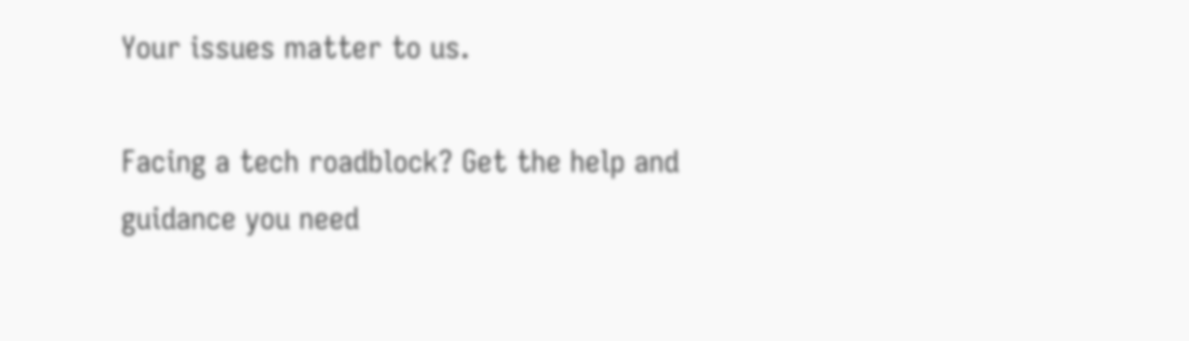Your issues matter to us.

Facing a tech roadblock? Get the help and guidance you need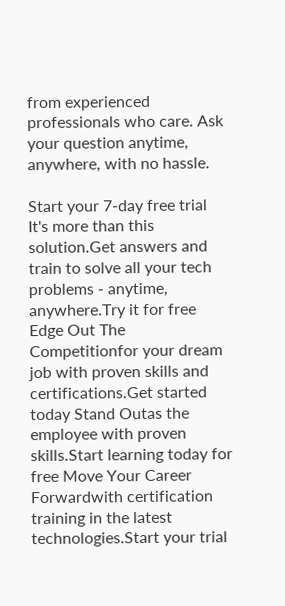from experienced professionals who care. Ask your question anytime, anywhere, with no hassle.

Start your 7-day free trial
It's more than this solution.Get answers and train to solve all your tech problems - anytime, anywhere.Try it for free Edge Out The Competitionfor your dream job with proven skills and certifications.Get started today Stand Outas the employee with proven skills.Start learning today for free Move Your Career Forwardwith certification training in the latest technologies.Start your trial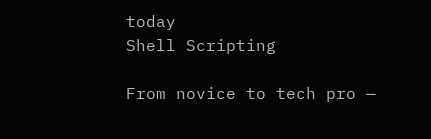today
Shell Scripting

From novice to tech pro —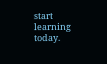start learning today.